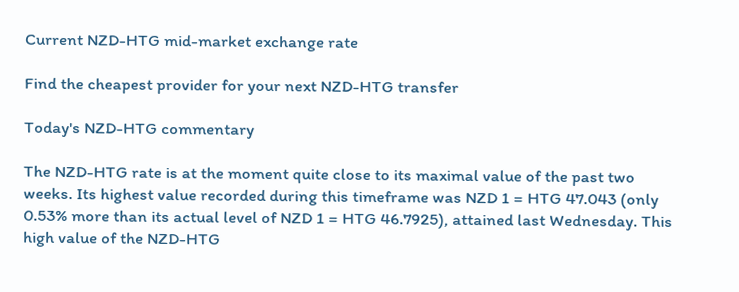Current NZD-HTG mid-market exchange rate

Find the cheapest provider for your next NZD-HTG transfer

Today's NZD-HTG commentary

The NZD-HTG rate is at the moment quite close to its maximal value of the past two weeks. Its highest value recorded during this timeframe was NZD 1 = HTG 47.043 (only 0.53% more than its actual level of NZD 1 = HTG 46.7925), attained last Wednesday. This high value of the NZD-HTG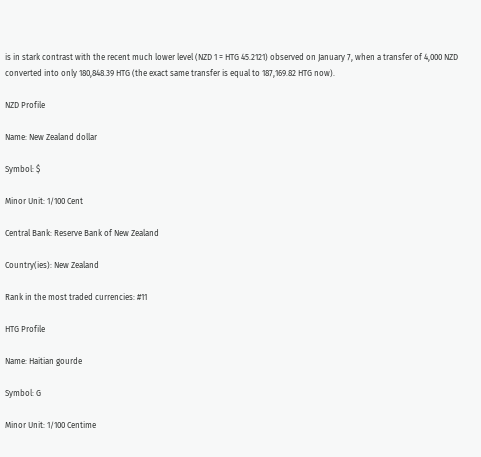is in stark contrast with the recent much lower level (NZD 1 = HTG 45.2121) observed on January 7, when a transfer of 4,000 NZD converted into only 180,848.39 HTG (the exact same transfer is equal to 187,169.82 HTG now).

NZD Profile

Name: New Zealand dollar

Symbol: $

Minor Unit: 1/100 Cent

Central Bank: Reserve Bank of New Zealand

Country(ies): New Zealand

Rank in the most traded currencies: #11

HTG Profile

Name: Haitian gourde

Symbol: G

Minor Unit: 1/100 Centime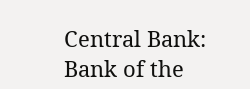Central Bank: Bank of the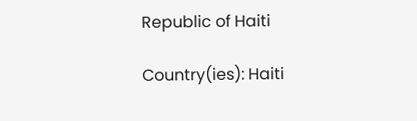Republic of Haiti

Country(ies): Haiti